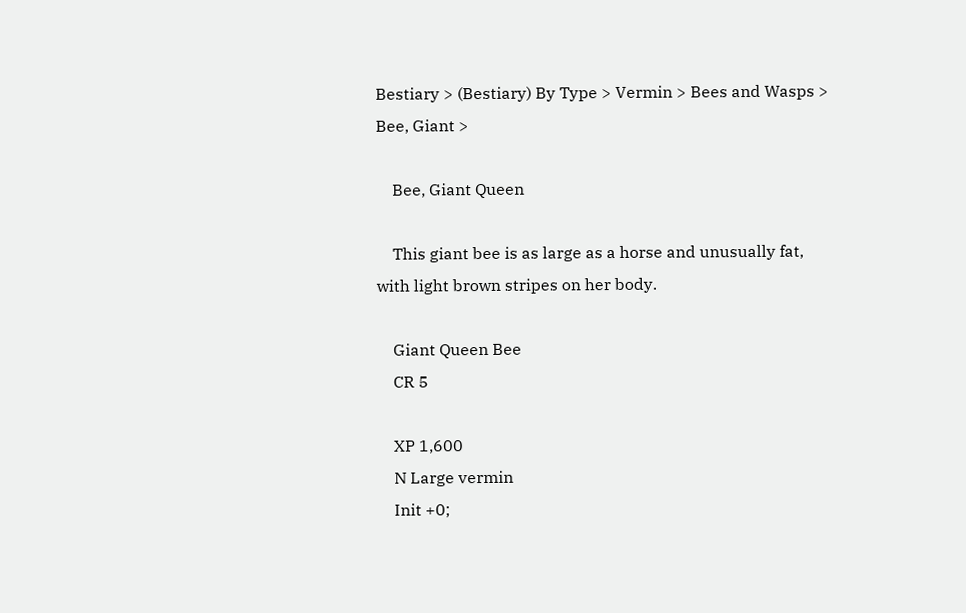Bestiary > (Bestiary) By Type > Vermin > Bees and Wasps > Bee, Giant >

    Bee, Giant Queen

    This giant bee is as large as a horse and unusually fat, with light brown stripes on her body.

    Giant Queen Bee
    CR 5

    XP 1,600
    N Large vermin
    Init +0;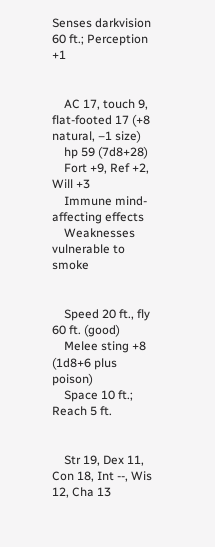Senses darkvision 60 ft.; Perception +1


    AC 17, touch 9, flat-footed 17 (+8 natural, –1 size)
    hp 59 (7d8+28)
    Fort +9, Ref +2, Will +3
    Immune mind-affecting effects
    Weaknesses vulnerable to smoke


    Speed 20 ft., fly 60 ft. (good)
    Melee sting +8 (1d8+6 plus poison)
    Space 10 ft.; Reach 5 ft.


    Str 19, Dex 11, Con 18, Int --, Wis 12, Cha 13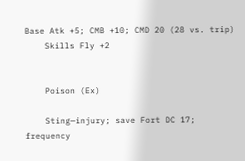Base Atk +5; CMB +10; CMD 20 (28 vs. trip)
    Skills Fly +2


    Poison (Ex)

    Sting—injury; save Fort DC 17; frequency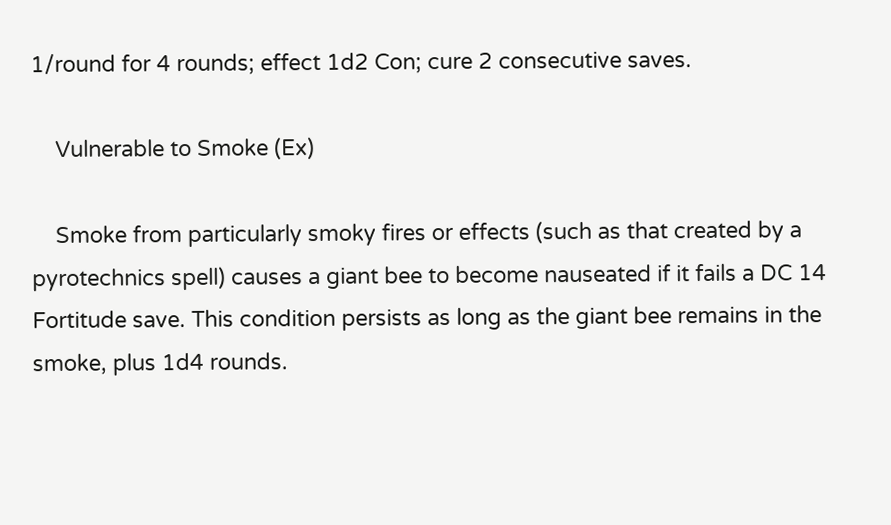1/round for 4 rounds; effect 1d2 Con; cure 2 consecutive saves.

    Vulnerable to Smoke (Ex)

    Smoke from particularly smoky fires or effects (such as that created by a pyrotechnics spell) causes a giant bee to become nauseated if it fails a DC 14 Fortitude save. This condition persists as long as the giant bee remains in the smoke, plus 1d4 rounds.